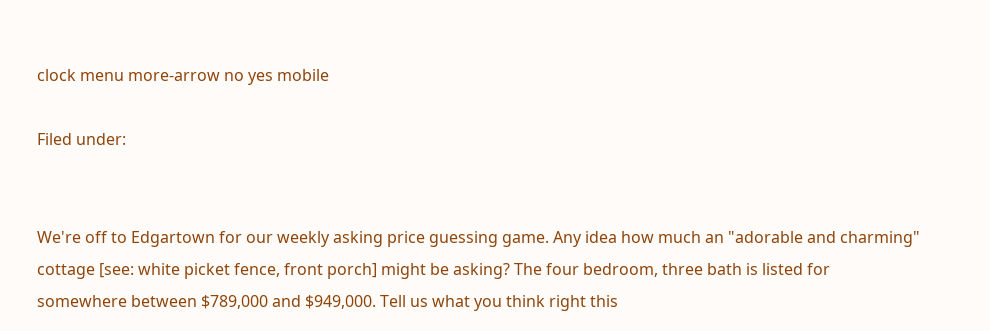clock menu more-arrow no yes mobile

Filed under:


We're off to Edgartown for our weekly asking price guessing game. Any idea how much an "adorable and charming" cottage [see: white picket fence, front porch] might be asking? The four bedroom, three bath is listed for somewhere between $789,000 and $949,000. Tell us what you think right this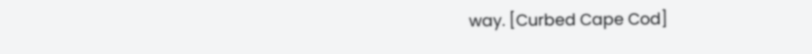way. [Curbed Cape Cod]